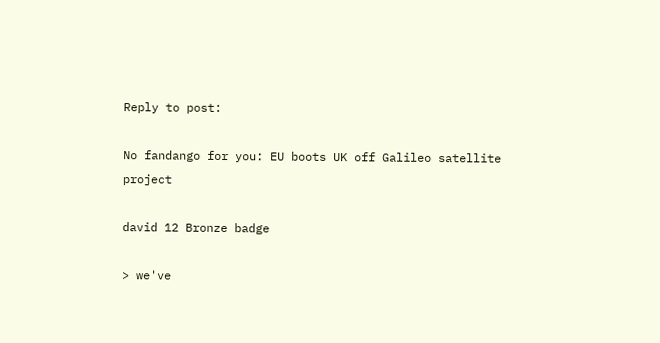Reply to post:

No fandango for you: EU boots UK off Galileo satellite project

david 12 Bronze badge

> we've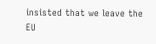insisted that we leave the EU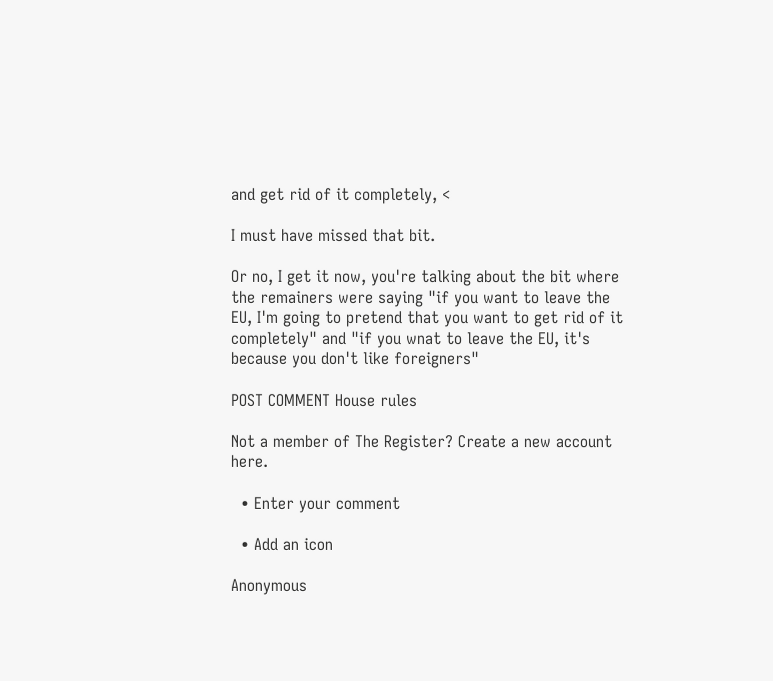and get rid of it completely, <

I must have missed that bit.

Or no, I get it now, you're talking about the bit where the remainers were saying "if you want to leave the EU, I'm going to pretend that you want to get rid of it completely" and "if you wnat to leave the EU, it's because you don't like foreigners"

POST COMMENT House rules

Not a member of The Register? Create a new account here.

  • Enter your comment

  • Add an icon

Anonymous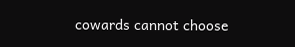cowards cannot choose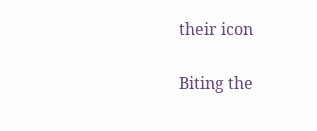their icon

Biting the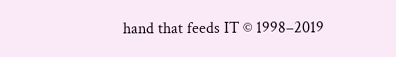hand that feeds IT © 1998–2019